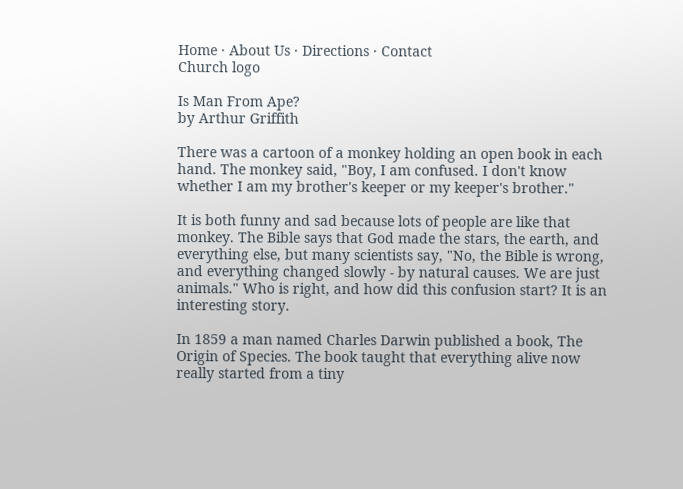Home · About Us · Directions · Contact
Church logo

Is Man From Ape?
by Arthur Griffith

There was a cartoon of a monkey holding an open book in each hand. The monkey said, "Boy, I am confused. I don't know whether I am my brother's keeper or my keeper's brother."

It is both funny and sad because lots of people are like that monkey. The Bible says that God made the stars, the earth, and everything else, but many scientists say, "No, the Bible is wrong, and everything changed slowly - by natural causes. We are just animals." Who is right, and how did this confusion start? It is an interesting story.

In 1859 a man named Charles Darwin published a book, The Origin of Species. The book taught that everything alive now really started from a tiny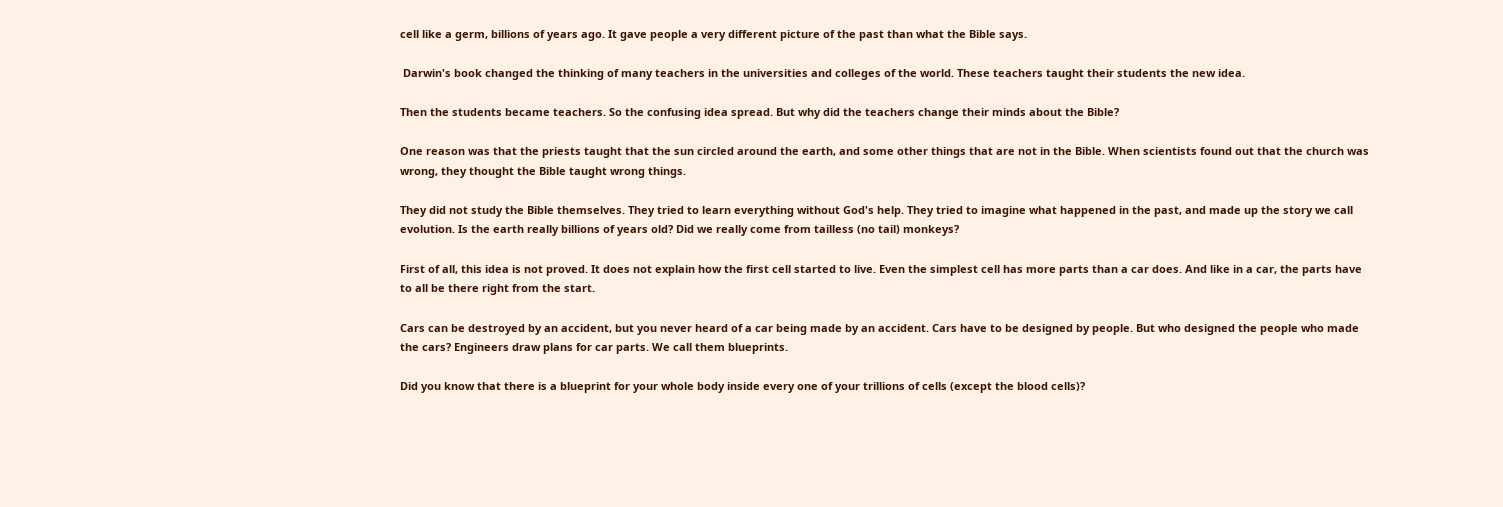cell like a germ, billions of years ago. It gave people a very different picture of the past than what the Bible says.

 Darwin's book changed the thinking of many teachers in the universities and colleges of the world. These teachers taught their students the new idea.

Then the students became teachers. So the confusing idea spread. But why did the teachers change their minds about the Bible?

One reason was that the priests taught that the sun circled around the earth, and some other things that are not in the Bible. When scientists found out that the church was wrong, they thought the Bible taught wrong things.

They did not study the Bible themselves. They tried to learn everything without God's help. They tried to imagine what happened in the past, and made up the story we call evolution. Is the earth really billions of years old? Did we really come from tailless (no tail) monkeys?

First of all, this idea is not proved. It does not explain how the first cell started to live. Even the simplest cell has more parts than a car does. And like in a car, the parts have to all be there right from the start.

Cars can be destroyed by an accident, but you never heard of a car being made by an accident. Cars have to be designed by people. But who designed the people who made the cars? Engineers draw plans for car parts. We call them blueprints.

Did you know that there is a blueprint for your whole body inside every one of your trillions of cells (except the blood cells)?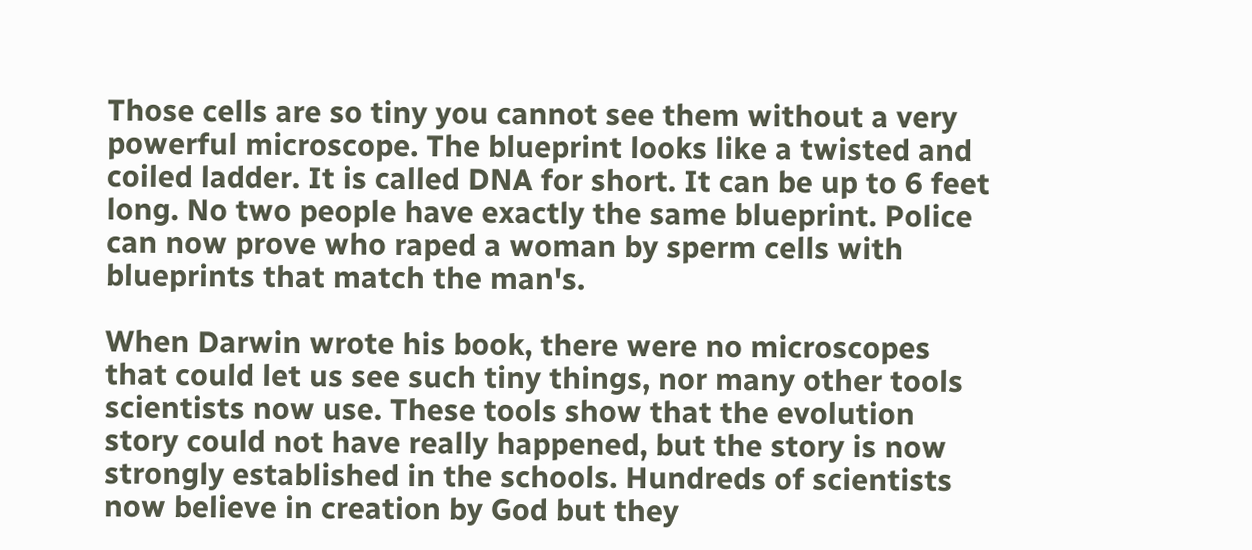Those cells are so tiny you cannot see them without a very powerful microscope. The blueprint looks like a twisted and coiled ladder. It is called DNA for short. It can be up to 6 feet long. No two people have exactly the same blueprint. Police can now prove who raped a woman by sperm cells with blueprints that match the man's.

When Darwin wrote his book, there were no microscopes that could let us see such tiny things, nor many other tools scientists now use. These tools show that the evolution story could not have really happened, but the story is now strongly established in the schools. Hundreds of scientists now believe in creation by God but they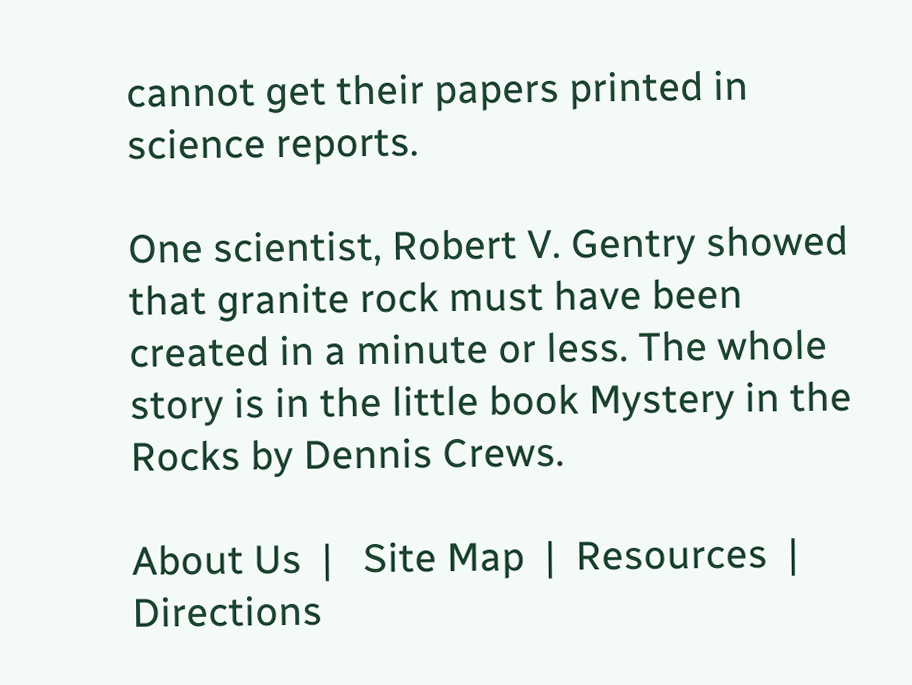cannot get their papers printed in science reports.

One scientist, Robert V. Gentry showed that granite rock must have been created in a minute or less. The whole story is in the little book Mystery in the Rocks by Dennis Crews.

About Us  |   Site Map  |  Resources  |  Directions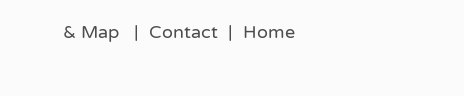& Map   |  Contact  |  Home